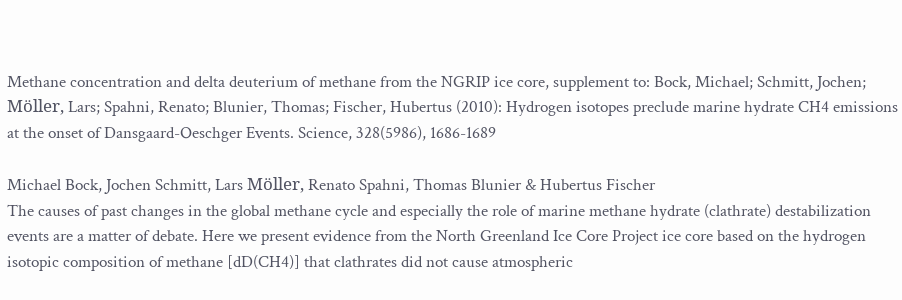Methane concentration and delta deuterium of methane from the NGRIP ice core, supplement to: Bock, Michael; Schmitt, Jochen; Möller, Lars; Spahni, Renato; Blunier, Thomas; Fischer, Hubertus (2010): Hydrogen isotopes preclude marine hydrate CH4 emissions at the onset of Dansgaard-Oeschger Events. Science, 328(5986), 1686-1689

Michael Bock, Jochen Schmitt, Lars Möller, Renato Spahni, Thomas Blunier & Hubertus Fischer
The causes of past changes in the global methane cycle and especially the role of marine methane hydrate (clathrate) destabilization events are a matter of debate. Here we present evidence from the North Greenland Ice Core Project ice core based on the hydrogen isotopic composition of methane [dD(CH4)] that clathrates did not cause atmospheric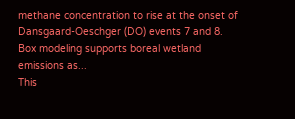methane concentration to rise at the onset of Dansgaard-Oeschger (DO) events 7 and 8. Box modeling supports boreal wetland emissions as...
This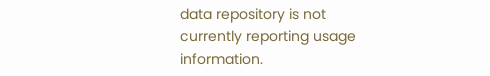data repository is not currently reporting usage information.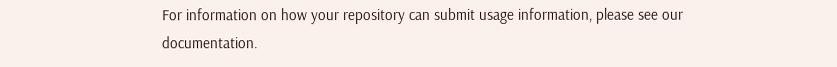For information on how your repository can submit usage information, please see our documentation.